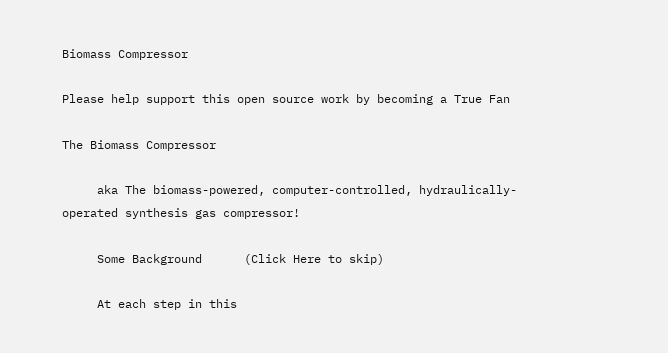Biomass Compressor

Please help support this open source work by becoming a True Fan

The Biomass Compressor

     aka The biomass-powered, computer-controlled, hydraulically-operated synthesis gas compressor!

     Some Background      (Click Here to skip)

     At each step in this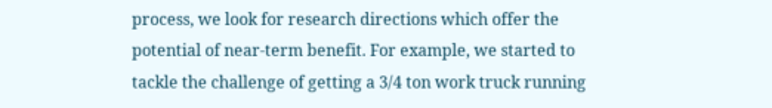process, we look for research directions which offer the potential of near-term benefit. For example, we started to tackle the challenge of getting a 3/4 ton work truck running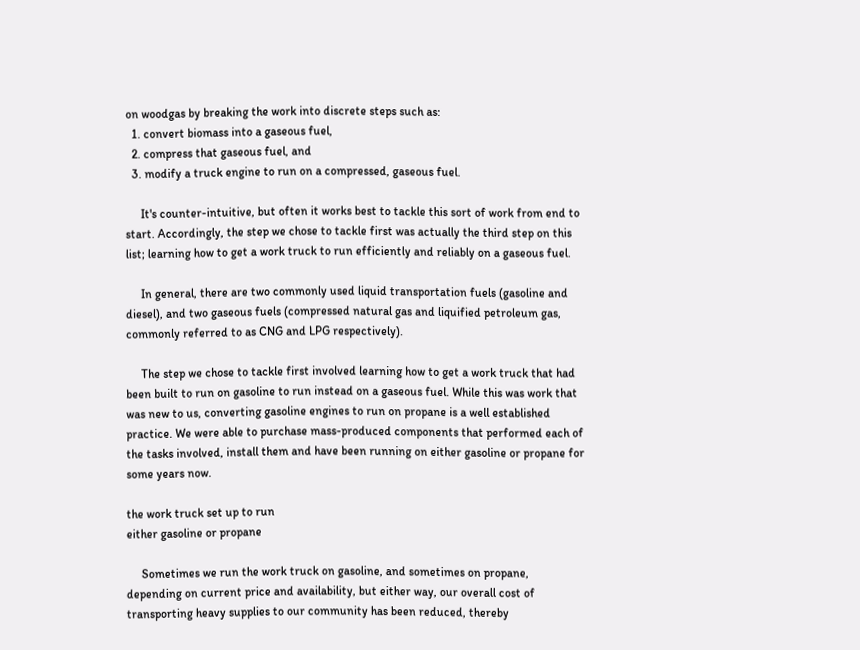on woodgas by breaking the work into discrete steps such as:
  1. convert biomass into a gaseous fuel,
  2. compress that gaseous fuel, and
  3. modify a truck engine to run on a compressed, gaseous fuel.

     It's counter-intuitive, but often it works best to tackle this sort of work from end to start. Accordingly, the step we chose to tackle first was actually the third step on this list; learning how to get a work truck to run efficiently and reliably on a gaseous fuel.

     In general, there are two commonly used liquid transportation fuels (gasoline and diesel), and two gaseous fuels (compressed natural gas and liquified petroleum gas, commonly referred to as CNG and LPG respectively).

     The step we chose to tackle first involved learning how to get a work truck that had been built to run on gasoline to run instead on a gaseous fuel. While this was work that was new to us, converting gasoline engines to run on propane is a well established practice. We were able to purchase mass-produced components that performed each of the tasks involved, install them and have been running on either gasoline or propane for some years now.

the work truck set up to run
either gasoline or propane

     Sometimes we run the work truck on gasoline, and sometimes on propane, depending on current price and availability, but either way, our overall cost of transporting heavy supplies to our community has been reduced, thereby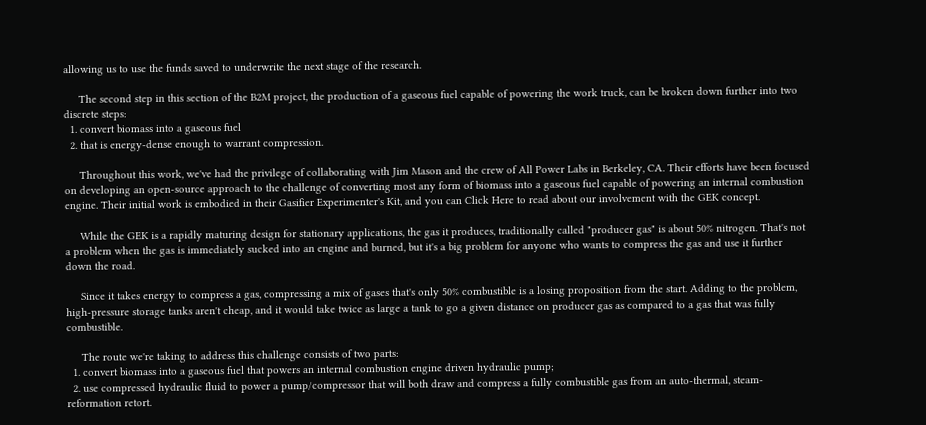allowing us to use the funds saved to underwrite the next stage of the research.

     The second step in this section of the B2M project, the production of a gaseous fuel capable of powering the work truck, can be broken down further into two discrete steps:
  1. convert biomass into a gaseous fuel
  2. that is energy-dense enough to warrant compression.

     Throughout this work, we've had the privilege of collaborating with Jim Mason and the crew of All Power Labs in Berkeley, CA. Their efforts have been focused on developing an open-source approach to the challenge of converting most any form of biomass into a gaseous fuel capable of powering an internal combustion engine. Their initial work is embodied in their Gasifier Experimenter's Kit, and you can Click Here to read about our involvement with the GEK concept.

     While the GEK is a rapidly maturing design for stationary applications, the gas it produces, traditionally called "producer gas" is about 50% nitrogen. That's not a problem when the gas is immediately sucked into an engine and burned, but it's a big problem for anyone who wants to compress the gas and use it further down the road.

     Since it takes energy to compress a gas, compressing a mix of gases that's only 50% combustible is a losing proposition from the start. Adding to the problem, high-pressure storage tanks aren't cheap, and it would take twice as large a tank to go a given distance on producer gas as compared to a gas that was fully combustible.

     The route we're taking to address this challenge consists of two parts:
  1. convert biomass into a gaseous fuel that powers an internal combustion engine driven hydraulic pump;
  2. use compressed hydraulic fluid to power a pump/compressor that will both draw and compress a fully combustible gas from an auto-thermal, steam-reformation retort.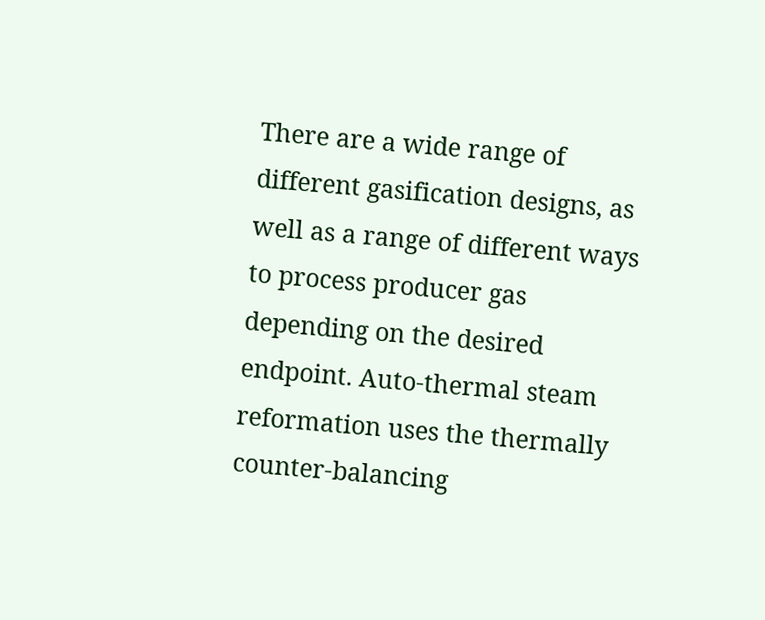There are a wide range of different gasification designs, as well as a range of different ways to process producer gas depending on the desired endpoint. Auto-thermal steam reformation uses the thermally counter-balancing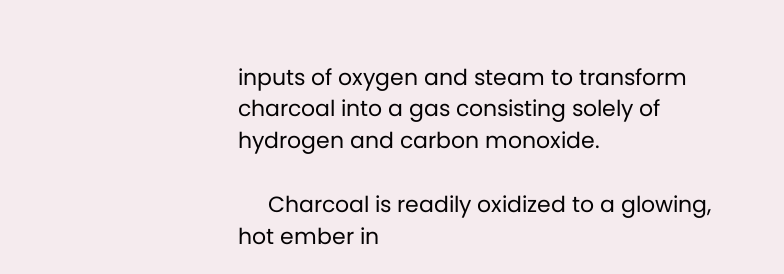inputs of oxygen and steam to transform charcoal into a gas consisting solely of hydrogen and carbon monoxide.

     Charcoal is readily oxidized to a glowing, hot ember in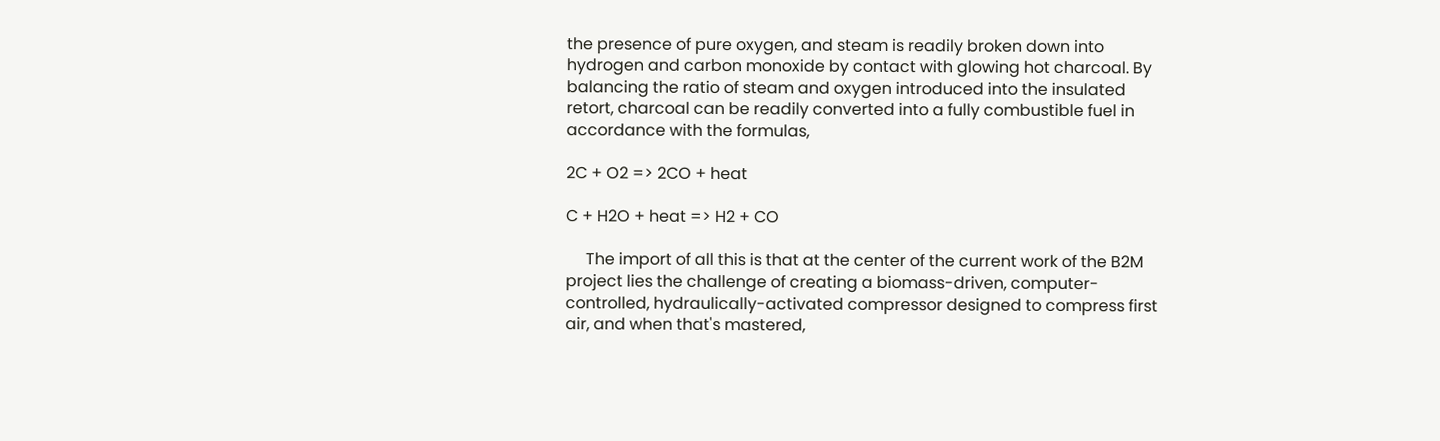the presence of pure oxygen, and steam is readily broken down into hydrogen and carbon monoxide by contact with glowing hot charcoal. By balancing the ratio of steam and oxygen introduced into the insulated retort, charcoal can be readily converted into a fully combustible fuel in accordance with the formulas,

2C + O2 => 2CO + heat

C + H2O + heat => H2 + CO

     The import of all this is that at the center of the current work of the B2M project lies the challenge of creating a biomass-driven, computer-controlled, hydraulically-activated compressor designed to compress first air, and when that's mastered,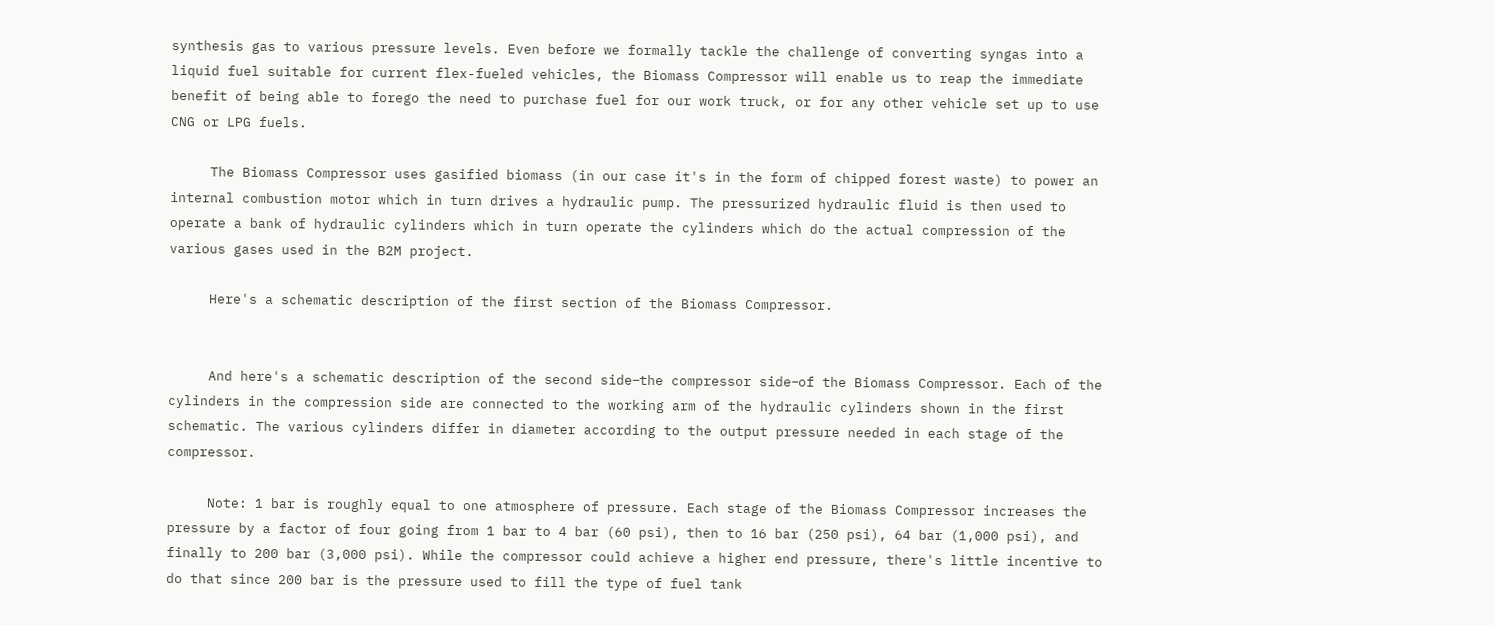synthesis gas to various pressure levels. Even before we formally tackle the challenge of converting syngas into a liquid fuel suitable for current flex-fueled vehicles, the Biomass Compressor will enable us to reap the immediate benefit of being able to forego the need to purchase fuel for our work truck, or for any other vehicle set up to use CNG or LPG fuels.

     The Biomass Compressor uses gasified biomass (in our case it's in the form of chipped forest waste) to power an internal combustion motor which in turn drives a hydraulic pump. The pressurized hydraulic fluid is then used to operate a bank of hydraulic cylinders which in turn operate the cylinders which do the actual compression of the various gases used in the B2M project.

     Here's a schematic description of the first section of the Biomass Compressor.


     And here's a schematic description of the second side‒the compressor side‒of the Biomass Compressor. Each of the cylinders in the compression side are connected to the working arm of the hydraulic cylinders shown in the first schematic. The various cylinders differ in diameter according to the output pressure needed in each stage of the compressor.

     Note: 1 bar is roughly equal to one atmosphere of pressure. Each stage of the Biomass Compressor increases the pressure by a factor of four going from 1 bar to 4 bar (60 psi), then to 16 bar (250 psi), 64 bar (1,000 psi), and finally to 200 bar (3,000 psi). While the compressor could achieve a higher end pressure, there's little incentive to do that since 200 bar is the pressure used to fill the type of fuel tank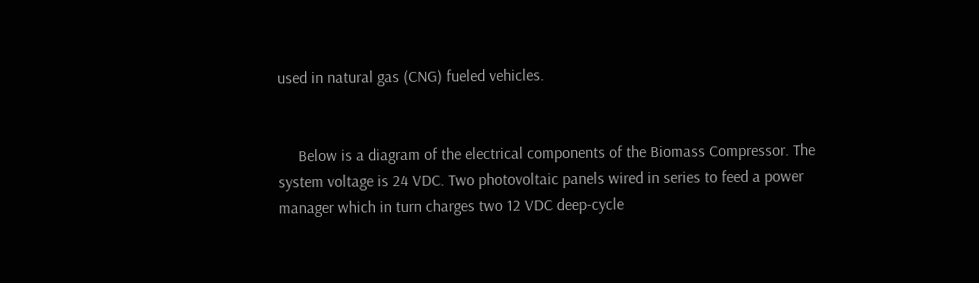used in natural gas (CNG) fueled vehicles.


     Below is a diagram of the electrical components of the Biomass Compressor. The system voltage is 24 VDC. Two photovoltaic panels wired in series to feed a power manager which in turn charges two 12 VDC deep-cycle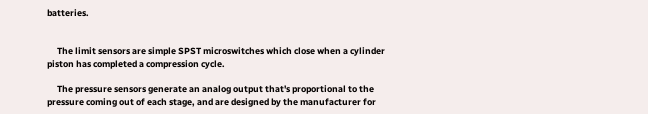batteries.


     The limit sensors are simple SPST microswitches which close when a cylinder piston has completed a compression cycle.

     The pressure sensors generate an analog output that's proportional to the pressure coming out of each stage, and are designed by the manufacturer for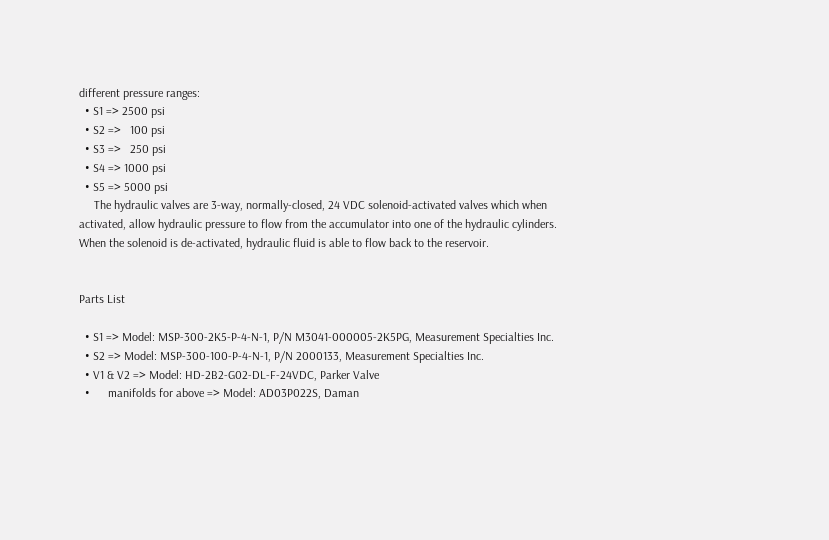different pressure ranges:
  • S1 => 2500 psi
  • S2 =>   100 psi
  • S3 =>   250 psi
  • S4 => 1000 psi
  • S5 => 5000 psi
     The hydraulic valves are 3-way, normally-closed, 24 VDC solenoid-activated valves which when activated, allow hydraulic pressure to flow from the accumulator into one of the hydraulic cylinders. When the solenoid is de-activated, hydraulic fluid is able to flow back to the reservoir.


Parts List

  • S1 => Model: MSP-300-2K5-P-4-N-1, P/N M3041-000005-2K5PG, Measurement Specialties Inc.
  • S2 => Model: MSP-300-100-P-4-N-1, P/N 2000133, Measurement Specialties Inc.
  • V1 & V2 => Model: HD-2B2-G02-DL-F-24VDC, Parker Valve
  •      manifolds for above => Model: AD03P022S, Daman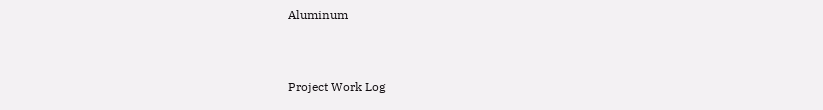Aluminum


Project Work Log